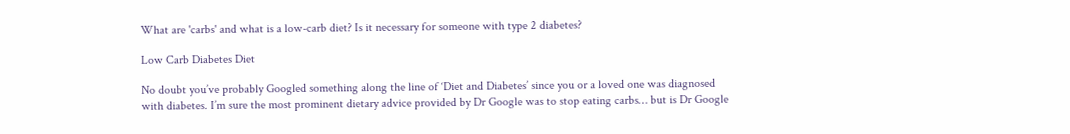What are 'carbs' and what is a low-carb diet? Is it necessary for someone with type 2 diabetes?

Low Carb Diabetes Diet

No doubt you’ve probably Googled something along the line of ‘Diet and Diabetes’ since you or a loved one was diagnosed with diabetes. I’m sure the most prominent dietary advice provided by Dr Google was to stop eating carbs… but is Dr Google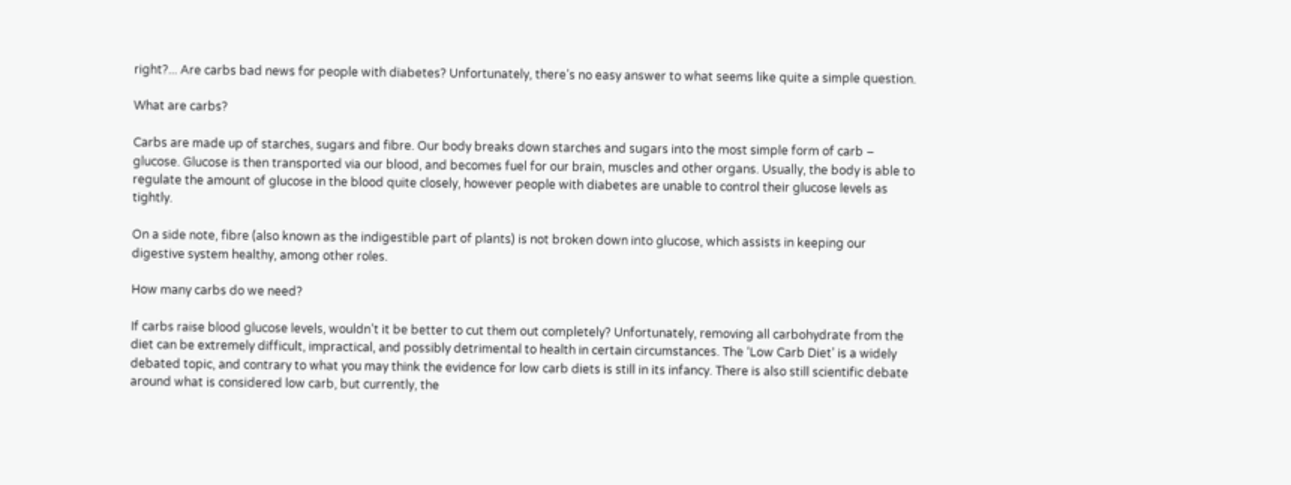right?... Are carbs bad news for people with diabetes? Unfortunately, there’s no easy answer to what seems like quite a simple question.

What are carbs?

Carbs are made up of starches, sugars and fibre. Our body breaks down starches and sugars into the most simple form of carb – glucose. Glucose is then transported via our blood, and becomes fuel for our brain, muscles and other organs. Usually, the body is able to regulate the amount of glucose in the blood quite closely, however people with diabetes are unable to control their glucose levels as tightly.

On a side note, fibre (also known as the indigestible part of plants) is not broken down into glucose, which assists in keeping our digestive system healthy, among other roles.

How many carbs do we need?

If carbs raise blood glucose levels, wouldn’t it be better to cut them out completely? Unfortunately, removing all carbohydrate from the diet can be extremely difficult, impractical, and possibly detrimental to health in certain circumstances. The ‘Low Carb Diet’ is a widely debated topic, and contrary to what you may think the evidence for low carb diets is still in its infancy. There is also still scientific debate around what is considered low carb, but currently, the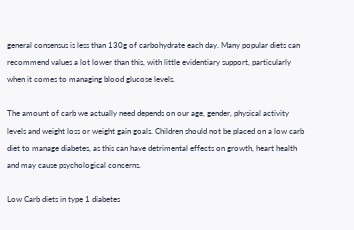general consensus is less than 130g of carbohydrate each day. Many popular diets can recommend values a lot lower than this, with little evidentiary support, particularly when it comes to managing blood glucose levels.

The amount of carb we actually need depends on our age, gender, physical activity levels and weight loss or weight gain goals. Children should not be placed on a low carb diet to manage diabetes, as this can have detrimental effects on growth, heart health and may cause psychological concerns.

Low Carb diets in type 1 diabetes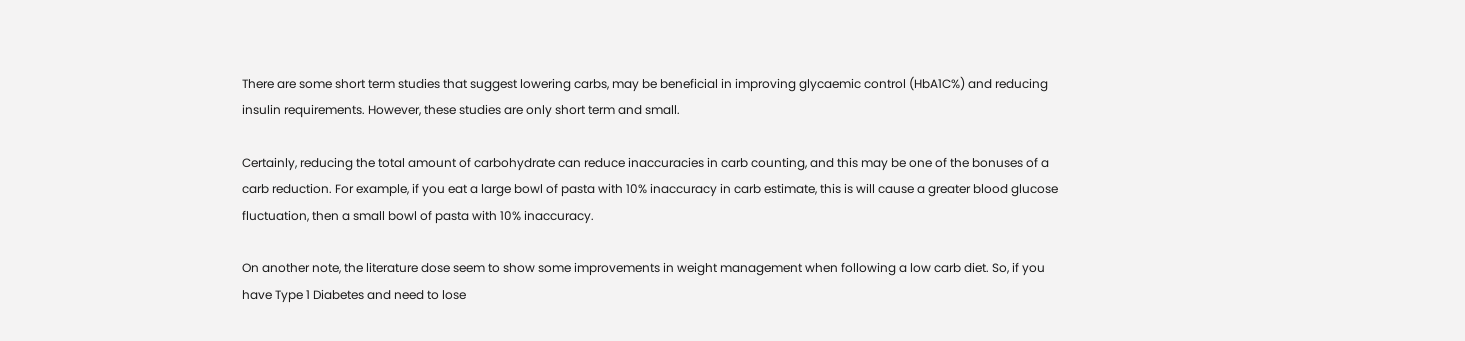There are some short term studies that suggest lowering carbs, may be beneficial in improving glycaemic control (HbA1C%) and reducing insulin requirements. However, these studies are only short term and small.

Certainly, reducing the total amount of carbohydrate can reduce inaccuracies in carb counting, and this may be one of the bonuses of a carb reduction. For example, if you eat a large bowl of pasta with 10% inaccuracy in carb estimate, this is will cause a greater blood glucose fluctuation, then a small bowl of pasta with 10% inaccuracy.

On another note, the literature dose seem to show some improvements in weight management when following a low carb diet. So, if you have Type 1 Diabetes and need to lose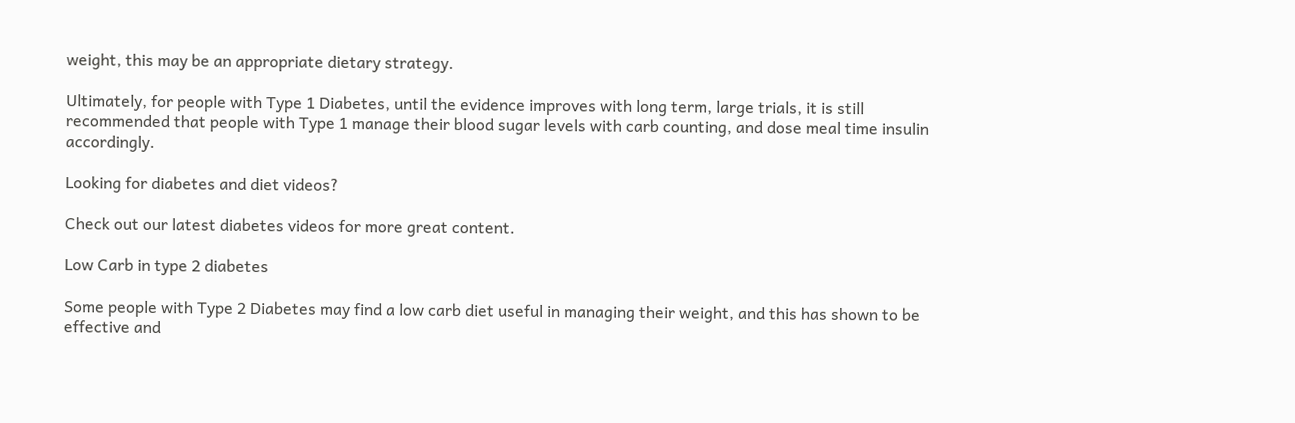weight, this may be an appropriate dietary strategy.

Ultimately, for people with Type 1 Diabetes, until the evidence improves with long term, large trials, it is still recommended that people with Type 1 manage their blood sugar levels with carb counting, and dose meal time insulin accordingly.

Looking for diabetes and diet videos?

Check out our latest diabetes videos for more great content.

Low Carb in type 2 diabetes

Some people with Type 2 Diabetes may find a low carb diet useful in managing their weight, and this has shown to be effective and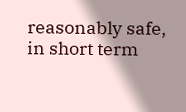reasonably safe, in short term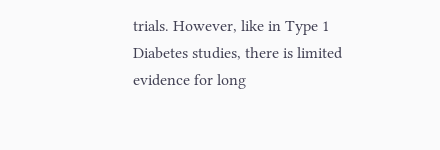trials. However, like in Type 1 Diabetes studies, there is limited evidence for long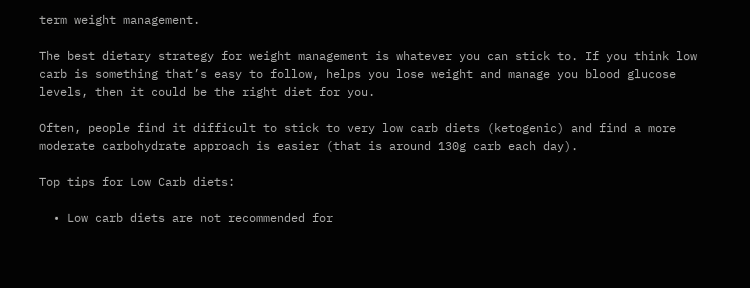term weight management.

The best dietary strategy for weight management is whatever you can stick to. If you think low carb is something that’s easy to follow, helps you lose weight and manage you blood glucose levels, then it could be the right diet for you.

Often, people find it difficult to stick to very low carb diets (ketogenic) and find a more moderate carbohydrate approach is easier (that is around 130g carb each day).

Top tips for Low Carb diets:

  • Low carb diets are not recommended for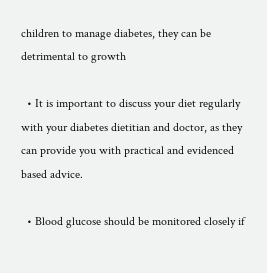children to manage diabetes, they can be detrimental to growth

  • It is important to discuss your diet regularly with your diabetes dietitian and doctor, as they can provide you with practical and evidenced based advice.

  • Blood glucose should be monitored closely if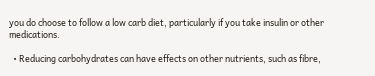you do choose to follow a low carb diet, particularly if you take insulin or other medications.

  • Reducing carbohydrates can have effects on other nutrients, such as fibre,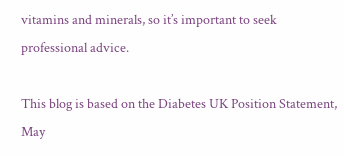vitamins and minerals, so it’s important to seek professional advice.

This blog is based on the Diabetes UK Position Statement, May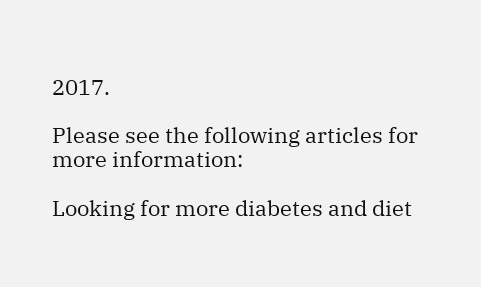2017.

Please see the following articles for more information:

Looking for more diabetes and diet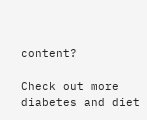content?

Check out more diabetes and diet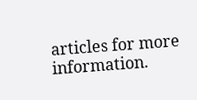articles for more information.